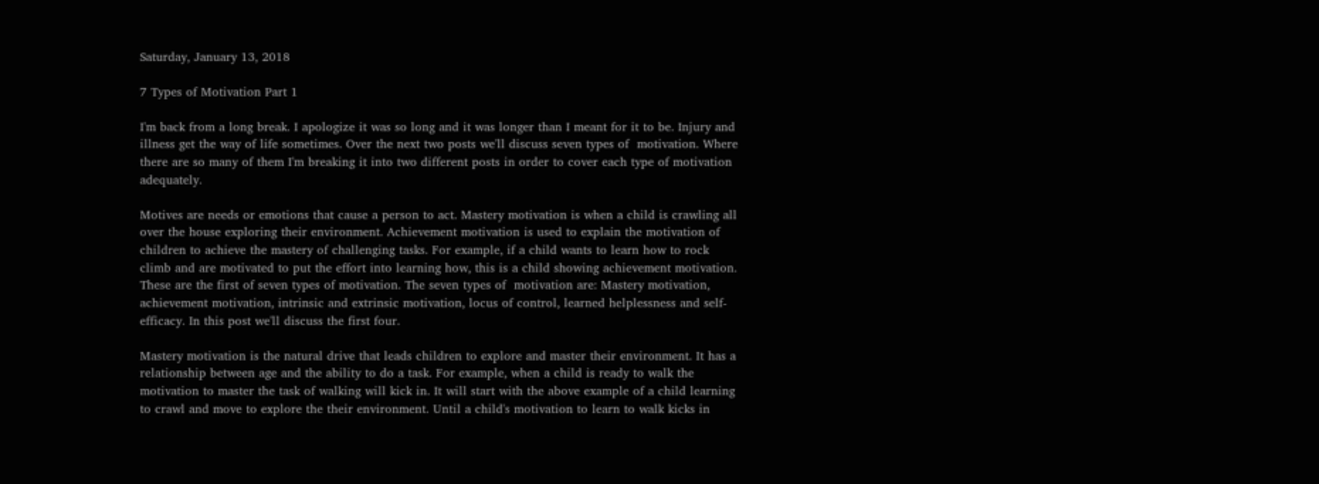Saturday, January 13, 2018

7 Types of Motivation Part 1

I'm back from a long break. I apologize it was so long and it was longer than I meant for it to be. Injury and illness get the way of life sometimes. Over the next two posts we'll discuss seven types of  motivation. Where there are so many of them I'm breaking it into two different posts in order to cover each type of motivation adequately.

Motives are needs or emotions that cause a person to act. Mastery motivation is when a child is crawling all over the house exploring their environment. Achievement motivation is used to explain the motivation of children to achieve the mastery of challenging tasks. For example, if a child wants to learn how to rock climb and are motivated to put the effort into learning how, this is a child showing achievement motivation. These are the first of seven types of motivation. The seven types of  motivation are: Mastery motivation, achievement motivation, intrinsic and extrinsic motivation, locus of control, learned helplessness and self-efficacy. In this post we'll discuss the first four.

Mastery motivation is the natural drive that leads children to explore and master their environment. It has a relationship between age and the ability to do a task. For example, when a child is ready to walk the motivation to master the task of walking will kick in. It will start with the above example of a child learning to crawl and move to explore the their environment. Until a child's motivation to learn to walk kicks in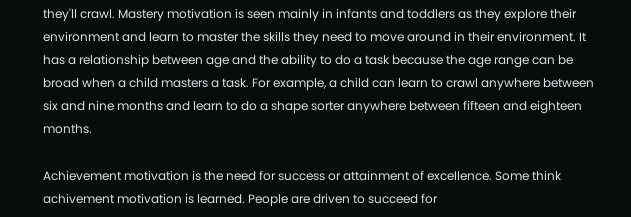they'll crawl. Mastery motivation is seen mainly in infants and toddlers as they explore their environment and learn to master the skills they need to move around in their environment. It has a relationship between age and the ability to do a task because the age range can be broad when a child masters a task. For example, a child can learn to crawl anywhere between six and nine months and learn to do a shape sorter anywhere between fifteen and eighteen months.

Achievement motivation is the need for success or attainment of excellence. Some think achivement motivation is learned. People are driven to succeed for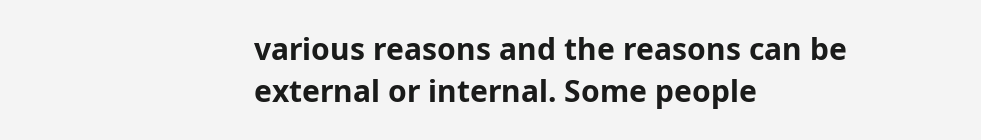various reasons and the reasons can be external or internal. Some people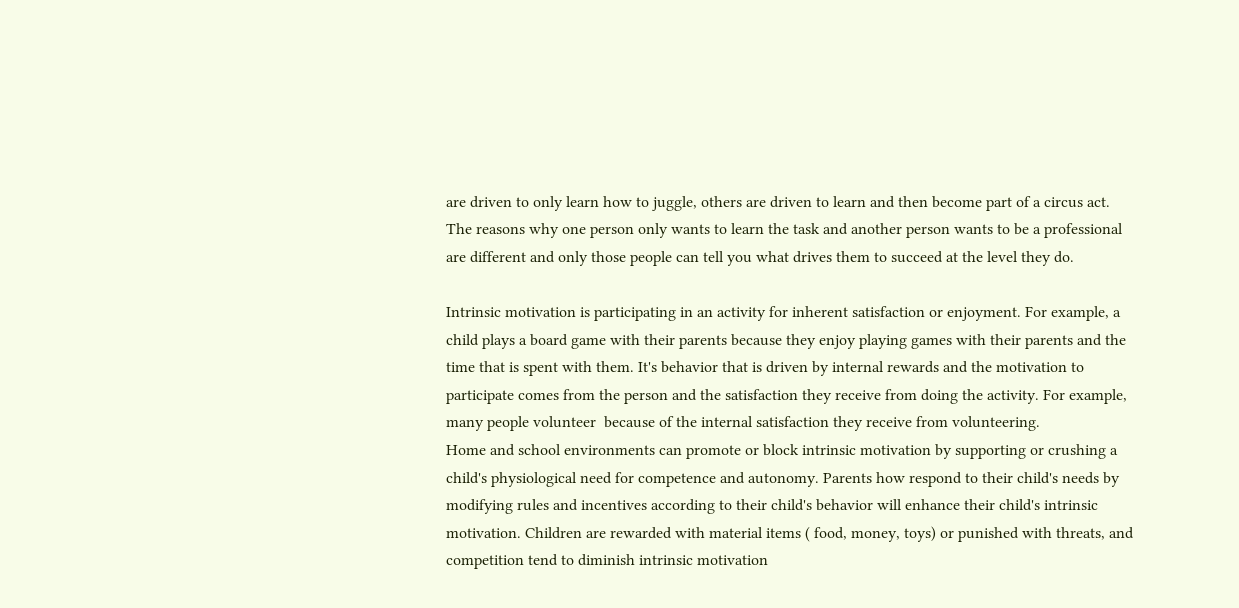are driven to only learn how to juggle, others are driven to learn and then become part of a circus act. The reasons why one person only wants to learn the task and another person wants to be a professional are different and only those people can tell you what drives them to succeed at the level they do.

Intrinsic motivation is participating in an activity for inherent satisfaction or enjoyment. For example, a child plays a board game with their parents because they enjoy playing games with their parents and the time that is spent with them. It's behavior that is driven by internal rewards and the motivation to participate comes from the person and the satisfaction they receive from doing the activity. For example, many people volunteer  because of the internal satisfaction they receive from volunteering.
Home and school environments can promote or block intrinsic motivation by supporting or crushing a child's physiological need for competence and autonomy. Parents how respond to their child's needs by modifying rules and incentives according to their child's behavior will enhance their child's intrinsic motivation. Children are rewarded with material items ( food, money, toys) or punished with threats, and competition tend to diminish intrinsic motivation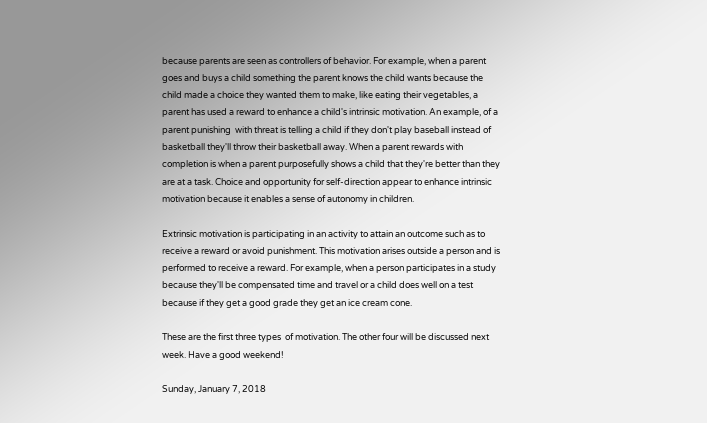because parents are seen as controllers of behavior. For example, when a parent goes and buys a child something the parent knows the child wants because the child made a choice they wanted them to make, like eating their vegetables, a parent has used a reward to enhance a child's intrinsic motivation. An example, of a parent punishing  with threat is telling a child if they don't play baseball instead of basketball they'll throw their basketball away. When a parent rewards with completion is when a parent purposefully shows a child that they're better than they are at a task. Choice and opportunity for self-direction appear to enhance intrinsic motivation because it enables a sense of autonomy in children.

Extrinsic motivation is participating in an activity to attain an outcome such as to receive a reward or avoid punishment. This motivation arises outside a person and is performed to receive a reward. For example, when a person participates in a study because they'll be compensated time and travel or a child does well on a test because if they get a good grade they get an ice cream cone.

These are the first three types  of motivation. The other four will be discussed next week. Have a good weekend!

Sunday, January 7, 2018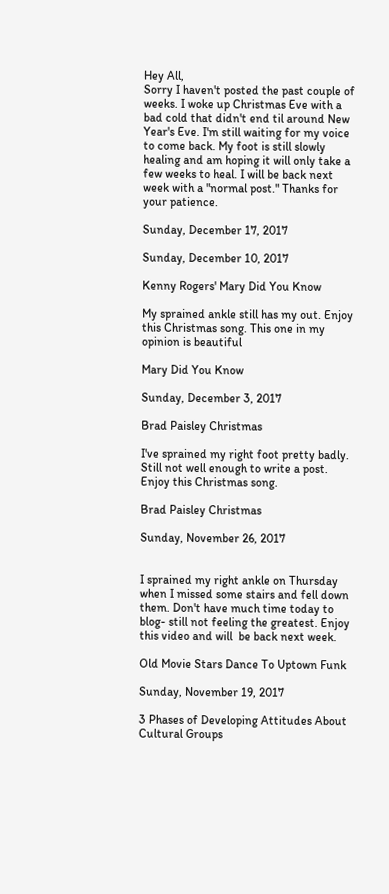Hey All,
Sorry I haven't posted the past couple of weeks. I woke up Christmas Eve with a bad cold that didn't end til around New Year's Eve. I'm still waiting for my voice to come back. My foot is still slowly healing and am hoping it will only take a few weeks to heal. I will be back next week with a "normal post." Thanks for your patience.

Sunday, December 17, 2017

Sunday, December 10, 2017

Kenny Rogers' Mary Did You Know

My sprained ankle still has my out. Enjoy this Christmas song. This one in my opinion is beautiful

Mary Did You Know

Sunday, December 3, 2017

Brad Paisley Christmas

I've sprained my right foot pretty badly. Still not well enough to write a post. Enjoy this Christmas song.

Brad Paisley Christmas

Sunday, November 26, 2017


I sprained my right ankle on Thursday when I missed some stairs and fell down them. Don't have much time today to blog- still not feeling the greatest. Enjoy this video and will  be back next week.

Old Movie Stars Dance To Uptown Funk

Sunday, November 19, 2017

3 Phases of Developing Attitudes About Cultural Groups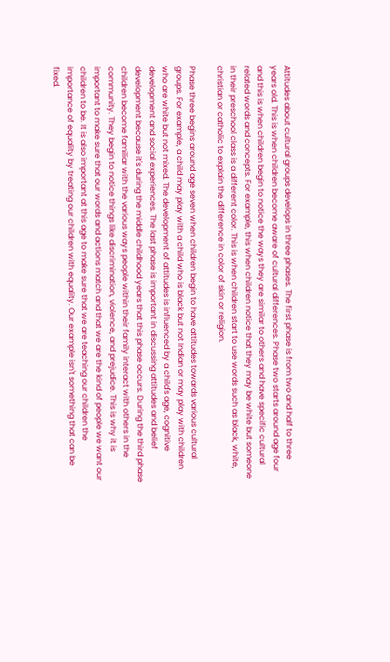Attitudes about cultural groups develops in three phases. The first phase is from two and half to three years old. This is when children become aware of cultural differences. Phase two starts around age four and this is when children begin to notice the ways they are similar to others and have specific cultural related words and concepts. For example, this when children notice that they may be white but someone in their preschool class is a different color. This is when children start to use words such as black, white, christian or catholic to explain the difference in color of skin or religion.

Phase three begins around age seven when children begin to have attitudes towards various cultural groups. For example, a child may play with a child who is black but not Indian or may play with children who are white but not mixed. The development of attitudes is influenced by a child's age, cognitive development and social experiences. The last phase is important in discussing attitudes and belief development because it's during the middle childhood years that this phase occurs. During the third phase children become familiar with the various ways people within their family interact with others in the community. They begin to notice things like discrimination, violence, and prejudice. This is why it is important to make sure that our words and actions match and that we are the kind of people we want our children to be. It is also important at this age to make sure that we are teaching our children the importance of equality by treating our children with equality. Our example isn't something that can be fixed.